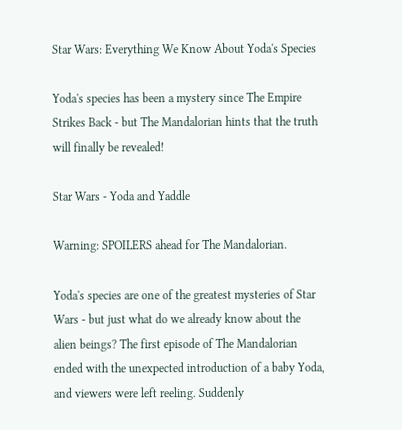Star Wars: Everything We Know About Yoda's Species

Yoda's species has been a mystery since The Empire Strikes Back - but The Mandalorian hints that the truth will finally be revealed!

Star Wars - Yoda and Yaddle

Warning: SPOILERS ahead for The Mandalorian.

Yoda's species are one of the greatest mysteries of Star Wars - but just what do we already know about the alien beings? The first episode of The Mandalorian ended with the unexpected introduction of a baby Yoda, and viewers were left reeling. Suddenly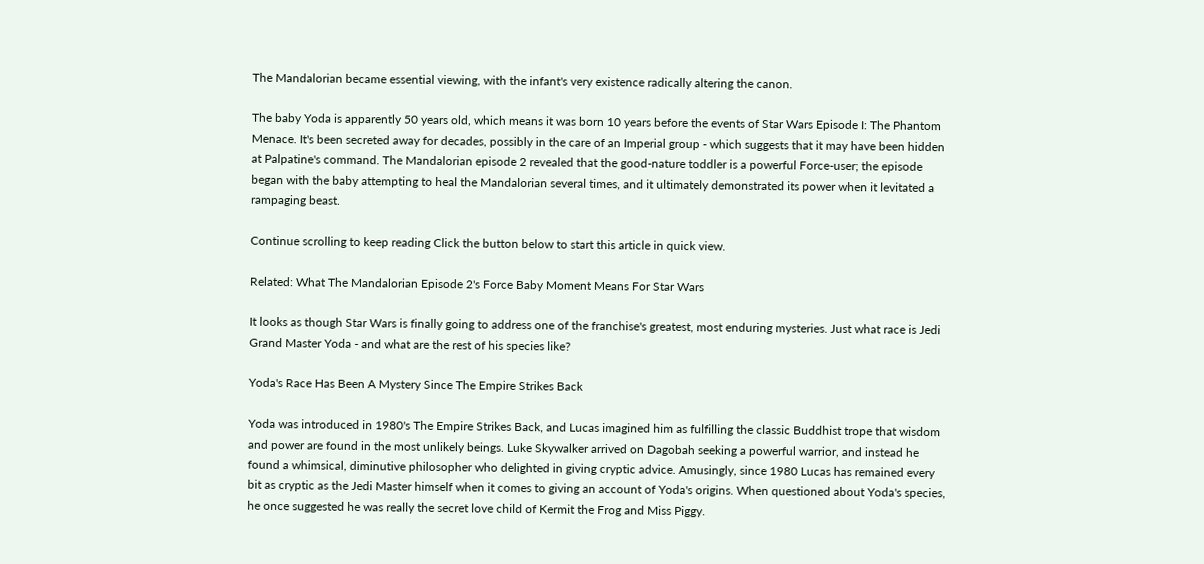The Mandalorian became essential viewing, with the infant's very existence radically altering the canon.

The baby Yoda is apparently 50 years old, which means it was born 10 years before the events of Star Wars Episode I: The Phantom Menace. It's been secreted away for decades, possibly in the care of an Imperial group - which suggests that it may have been hidden at Palpatine's command. The Mandalorian episode 2 revealed that the good-nature toddler is a powerful Force-user; the episode began with the baby attempting to heal the Mandalorian several times, and it ultimately demonstrated its power when it levitated a rampaging beast.

Continue scrolling to keep reading Click the button below to start this article in quick view.

Related: What The Mandalorian Episode 2's Force Baby Moment Means For Star Wars

It looks as though Star Wars is finally going to address one of the franchise's greatest, most enduring mysteries. Just what race is Jedi Grand Master Yoda - and what are the rest of his species like?

Yoda's Race Has Been A Mystery Since The Empire Strikes Back

Yoda was introduced in 1980's The Empire Strikes Back, and Lucas imagined him as fulfilling the classic Buddhist trope that wisdom and power are found in the most unlikely beings. Luke Skywalker arrived on Dagobah seeking a powerful warrior, and instead he found a whimsical, diminutive philosopher who delighted in giving cryptic advice. Amusingly, since 1980 Lucas has remained every bit as cryptic as the Jedi Master himself when it comes to giving an account of Yoda's origins. When questioned about Yoda's species, he once suggested he was really the secret love child of Kermit the Frog and Miss Piggy.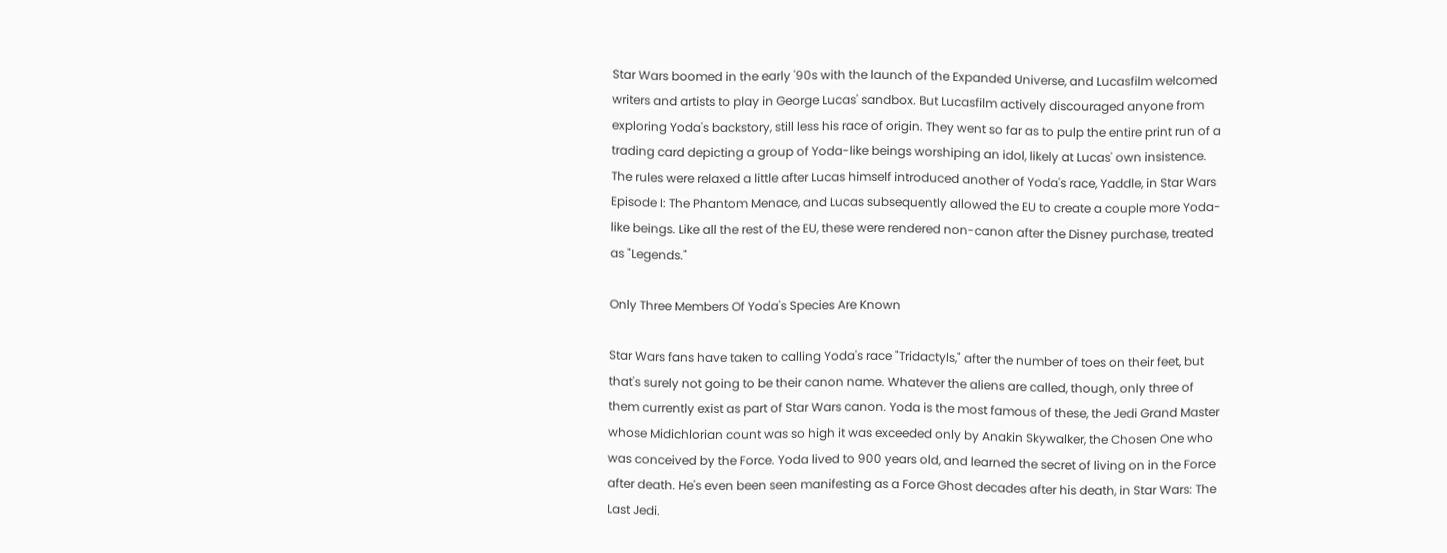Star Wars boomed in the early '90s with the launch of the Expanded Universe, and Lucasfilm welcomed writers and artists to play in George Lucas' sandbox. But Lucasfilm actively discouraged anyone from exploring Yoda's backstory, still less his race of origin. They went so far as to pulp the entire print run of a trading card depicting a group of Yoda-like beings worshiping an idol, likely at Lucas' own insistence. The rules were relaxed a little after Lucas himself introduced another of Yoda's race, Yaddle, in Star Wars Episode I: The Phantom Menace, and Lucas subsequently allowed the EU to create a couple more Yoda-like beings. Like all the rest of the EU, these were rendered non-canon after the Disney purchase, treated as "Legends."

Only Three Members Of Yoda's Species Are Known

Star Wars fans have taken to calling Yoda's race "Tridactyls," after the number of toes on their feet, but that's surely not going to be their canon name. Whatever the aliens are called, though, only three of them currently exist as part of Star Wars canon. Yoda is the most famous of these, the Jedi Grand Master whose Midichlorian count was so high it was exceeded only by Anakin Skywalker, the Chosen One who was conceived by the Force. Yoda lived to 900 years old, and learned the secret of living on in the Force after death. He's even been seen manifesting as a Force Ghost decades after his death, in Star Wars: The Last Jedi.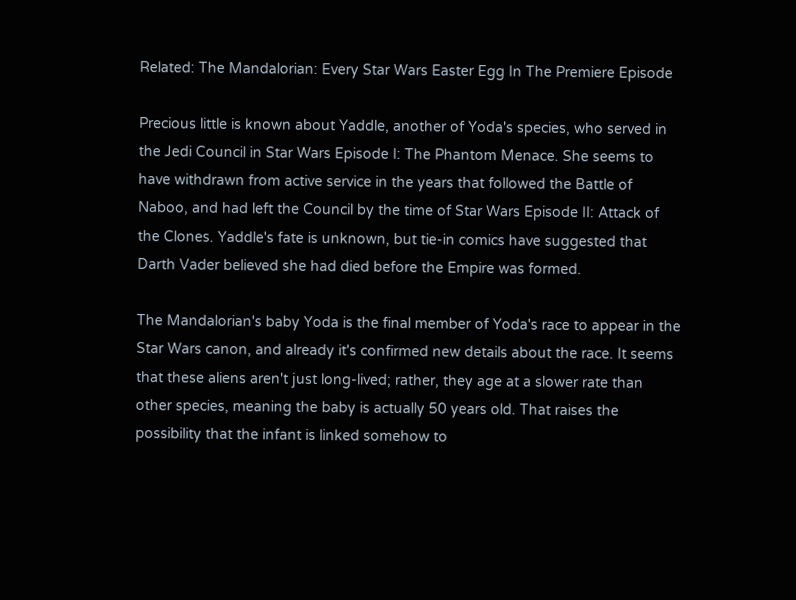Related: The Mandalorian: Every Star Wars Easter Egg In The Premiere Episode

Precious little is known about Yaddle, another of Yoda's species, who served in the Jedi Council in Star Wars Episode I: The Phantom Menace. She seems to have withdrawn from active service in the years that followed the Battle of Naboo, and had left the Council by the time of Star Wars Episode II: Attack of the Clones. Yaddle's fate is unknown, but tie-in comics have suggested that Darth Vader believed she had died before the Empire was formed.

The Mandalorian's baby Yoda is the final member of Yoda's race to appear in the Star Wars canon, and already it's confirmed new details about the race. It seems that these aliens aren't just long-lived; rather, they age at a slower rate than other species, meaning the baby is actually 50 years old. That raises the possibility that the infant is linked somehow to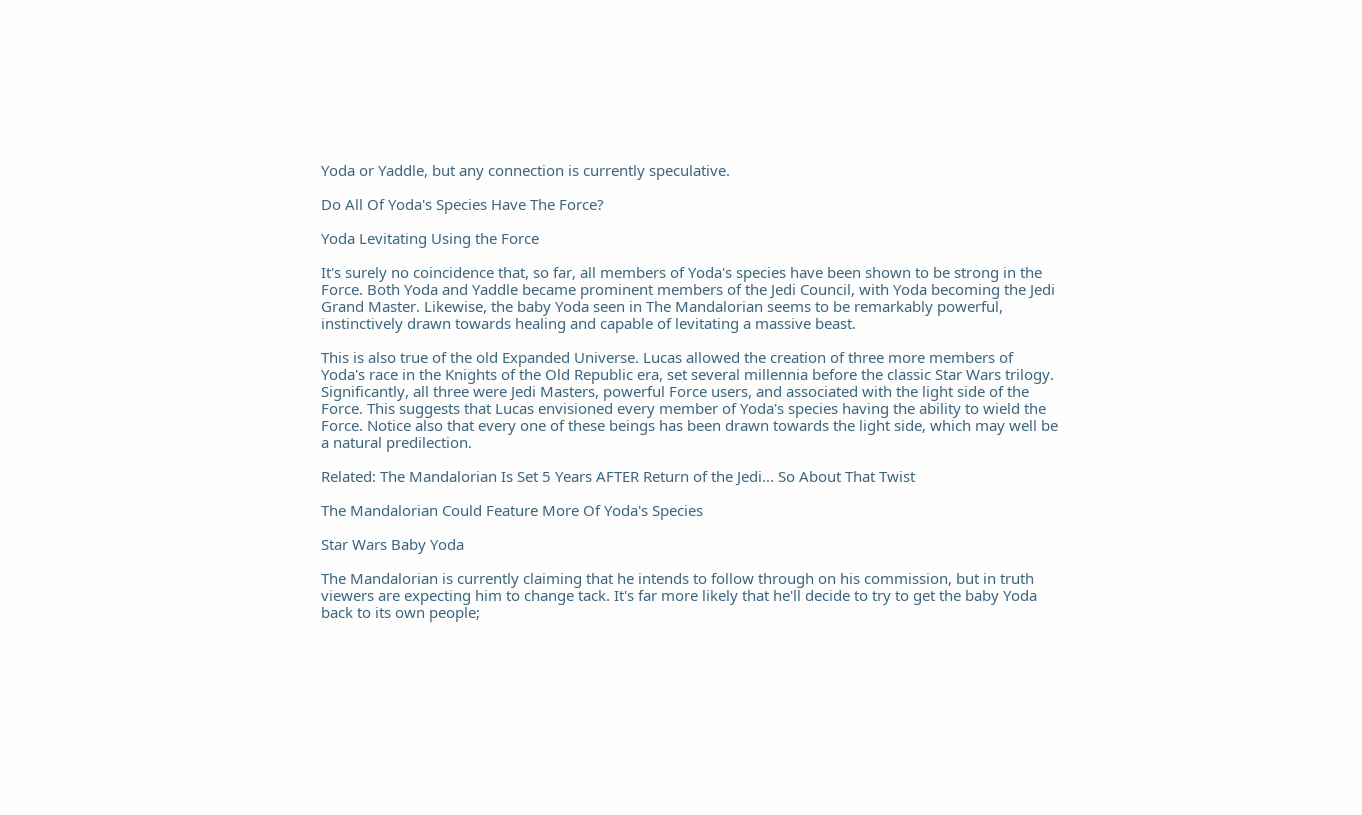Yoda or Yaddle, but any connection is currently speculative.

Do All Of Yoda's Species Have The Force?

Yoda Levitating Using the Force

It's surely no coincidence that, so far, all members of Yoda's species have been shown to be strong in the Force. Both Yoda and Yaddle became prominent members of the Jedi Council, with Yoda becoming the Jedi Grand Master. Likewise, the baby Yoda seen in The Mandalorian seems to be remarkably powerful, instinctively drawn towards healing and capable of levitating a massive beast.

This is also true of the old Expanded Universe. Lucas allowed the creation of three more members of Yoda's race in the Knights of the Old Republic era, set several millennia before the classic Star Wars trilogy. Significantly, all three were Jedi Masters, powerful Force users, and associated with the light side of the Force. This suggests that Lucas envisioned every member of Yoda's species having the ability to wield the Force. Notice also that every one of these beings has been drawn towards the light side, which may well be a natural predilection.

Related: The Mandalorian Is Set 5 Years AFTER Return of the Jedi... So About That Twist

The Mandalorian Could Feature More Of Yoda's Species

Star Wars Baby Yoda

The Mandalorian is currently claiming that he intends to follow through on his commission, but in truth viewers are expecting him to change tack. It's far more likely that he'll decide to try to get the baby Yoda back to its own people;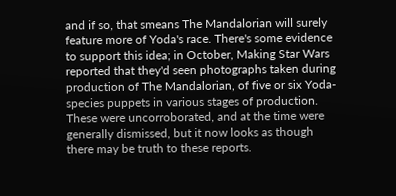and if so, that smeans The Mandalorian will surely feature more of Yoda's race. There's some evidence to support this idea; in October, Making Star Wars reported that they'd seen photographs taken during production of The Mandalorian, of five or six Yoda-species puppets in various stages of production. These were uncorroborated, and at the time were generally dismissed, but it now looks as though there may be truth to these reports.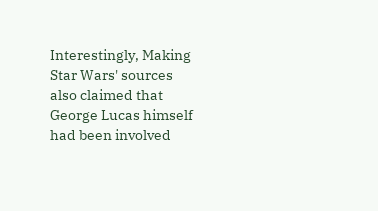Interestingly, Making Star Wars' sources also claimed that George Lucas himself had been involved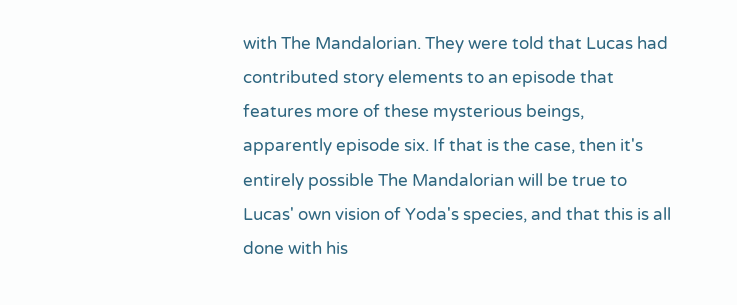with The Mandalorian. They were told that Lucas had contributed story elements to an episode that features more of these mysterious beings, apparently episode six. If that is the case, then it's entirely possible The Mandalorian will be true to Lucas' own vision of Yoda's species, and that this is all done with his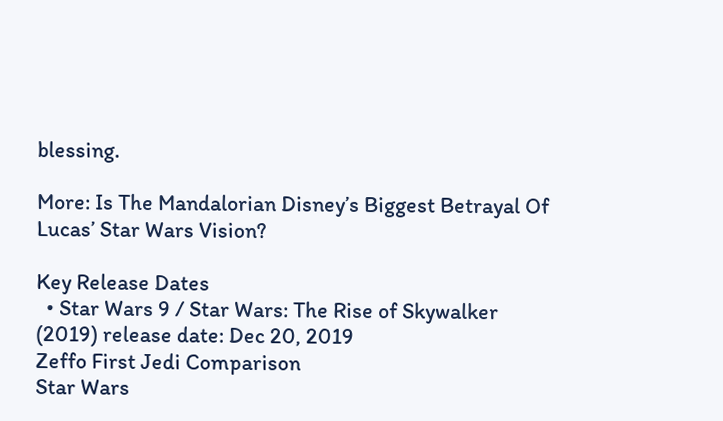blessing.

More: Is The Mandalorian Disney’s Biggest Betrayal Of Lucas’ Star Wars Vision?

Key Release Dates
  • Star Wars 9 / Star Wars: The Rise of Skywalker (2019) release date: Dec 20, 2019
Zeffo First Jedi Comparison
Star Wars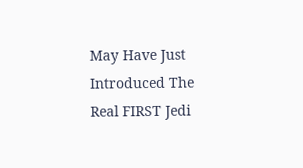May Have Just Introduced The Real FIRST Jedi